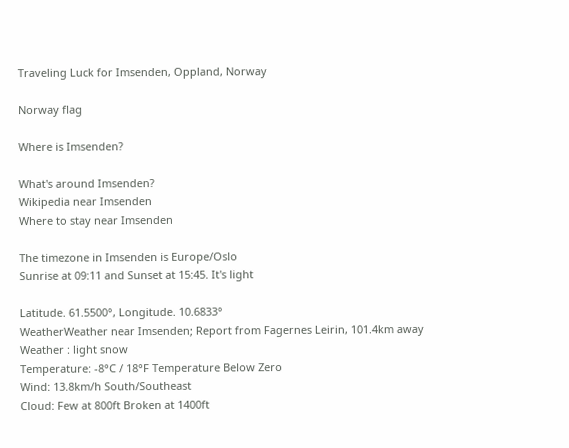Traveling Luck for Imsenden, Oppland, Norway

Norway flag

Where is Imsenden?

What's around Imsenden?
Wikipedia near Imsenden
Where to stay near Imsenden

The timezone in Imsenden is Europe/Oslo
Sunrise at 09:11 and Sunset at 15:45. It's light

Latitude. 61.5500°, Longitude. 10.6833°
WeatherWeather near Imsenden; Report from Fagernes Leirin, 101.4km away
Weather : light snow
Temperature: -8°C / 18°F Temperature Below Zero
Wind: 13.8km/h South/Southeast
Cloud: Few at 800ft Broken at 1400ft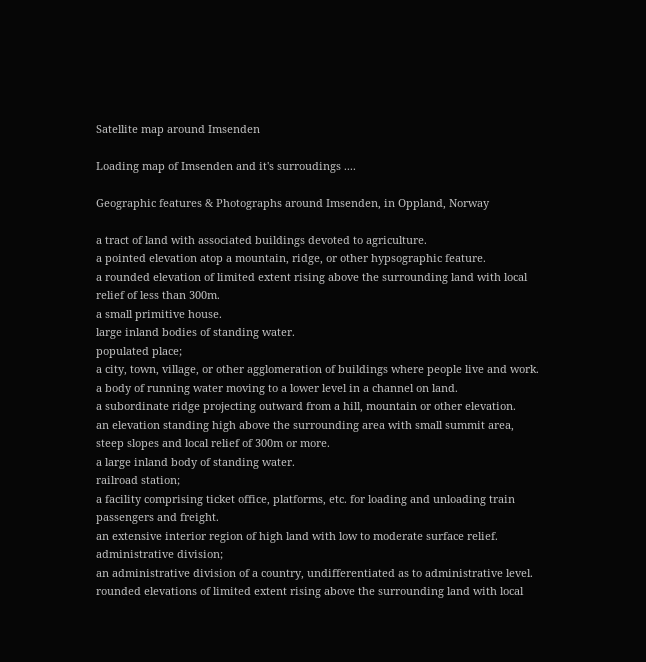Satellite map around Imsenden

Loading map of Imsenden and it's surroudings ....

Geographic features & Photographs around Imsenden, in Oppland, Norway

a tract of land with associated buildings devoted to agriculture.
a pointed elevation atop a mountain, ridge, or other hypsographic feature.
a rounded elevation of limited extent rising above the surrounding land with local relief of less than 300m.
a small primitive house.
large inland bodies of standing water.
populated place;
a city, town, village, or other agglomeration of buildings where people live and work.
a body of running water moving to a lower level in a channel on land.
a subordinate ridge projecting outward from a hill, mountain or other elevation.
an elevation standing high above the surrounding area with small summit area, steep slopes and local relief of 300m or more.
a large inland body of standing water.
railroad station;
a facility comprising ticket office, platforms, etc. for loading and unloading train passengers and freight.
an extensive interior region of high land with low to moderate surface relief.
administrative division;
an administrative division of a country, undifferentiated as to administrative level.
rounded elevations of limited extent rising above the surrounding land with local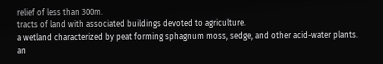relief of less than 300m.
tracts of land with associated buildings devoted to agriculture.
a wetland characterized by peat forming sphagnum moss, sedge, and other acid-water plants.
an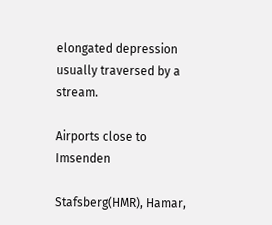elongated depression usually traversed by a stream.

Airports close to Imsenden

Stafsberg(HMR), Hamar,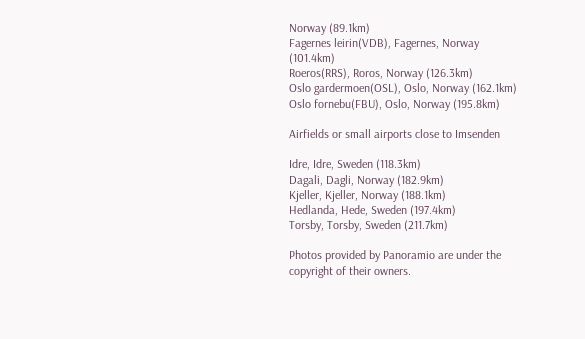Norway (89.1km)
Fagernes leirin(VDB), Fagernes, Norway (101.4km)
Roeros(RRS), Roros, Norway (126.3km)
Oslo gardermoen(OSL), Oslo, Norway (162.1km)
Oslo fornebu(FBU), Oslo, Norway (195.8km)

Airfields or small airports close to Imsenden

Idre, Idre, Sweden (118.3km)
Dagali, Dagli, Norway (182.9km)
Kjeller, Kjeller, Norway (188.1km)
Hedlanda, Hede, Sweden (197.4km)
Torsby, Torsby, Sweden (211.7km)

Photos provided by Panoramio are under the copyright of their owners.